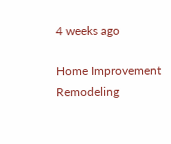4 weeks ago

Home Improvement Remodeling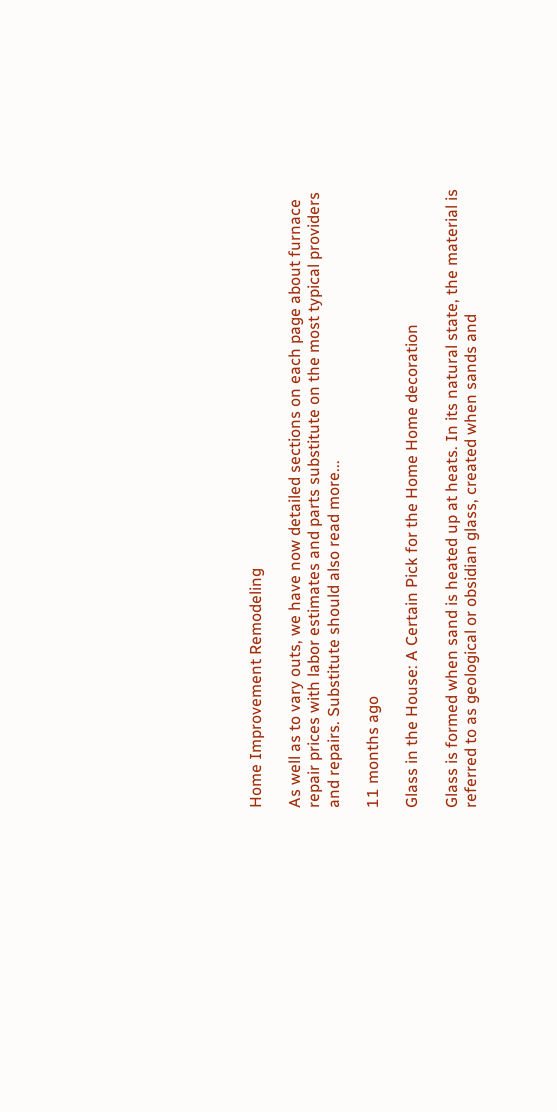Home Improvement Remodeling

As well as to vary outs, we have now detailed sections on each page about furnace repair prices with labor estimates and parts substitute on the most typical providers and repairs. Substitute should also read more...

11 months ago

Glass in the House: A Certain Pick for the Home Home decoration

Glass is formed when sand is heated up at heats. In its natural state, the material is referred to as geological or obsidian glass, created when sands and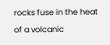rocks fuse in the heat of a volcanic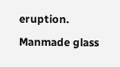eruption.
Manmade glass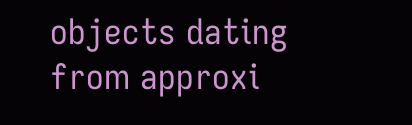objects dating from approxi